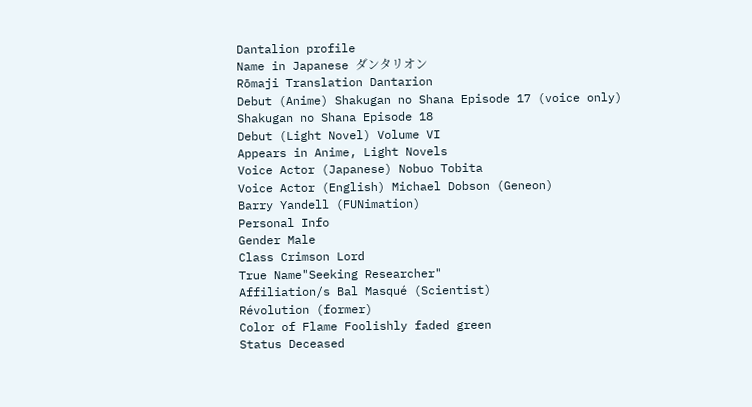Dantalion profile
Name in Japanese ダンタリオン
Rōmaji Translation Dantarion
Debut (Anime) Shakugan no Shana Episode 17 (voice only)
Shakugan no Shana Episode 18
Debut (Light Novel) Volume VI
Appears in Anime, Light Novels
Voice Actor (Japanese) Nobuo Tobita
Voice Actor (English) Michael Dobson (Geneon)
Barry Yandell (FUNimation)
Personal Info
Gender Male
Class Crimson Lord
True Name"Seeking Researcher"
Affiliation/s Bal Masqué (Scientist)
Révolution (former)
Color of Flame Foolishly faded green
Status Deceased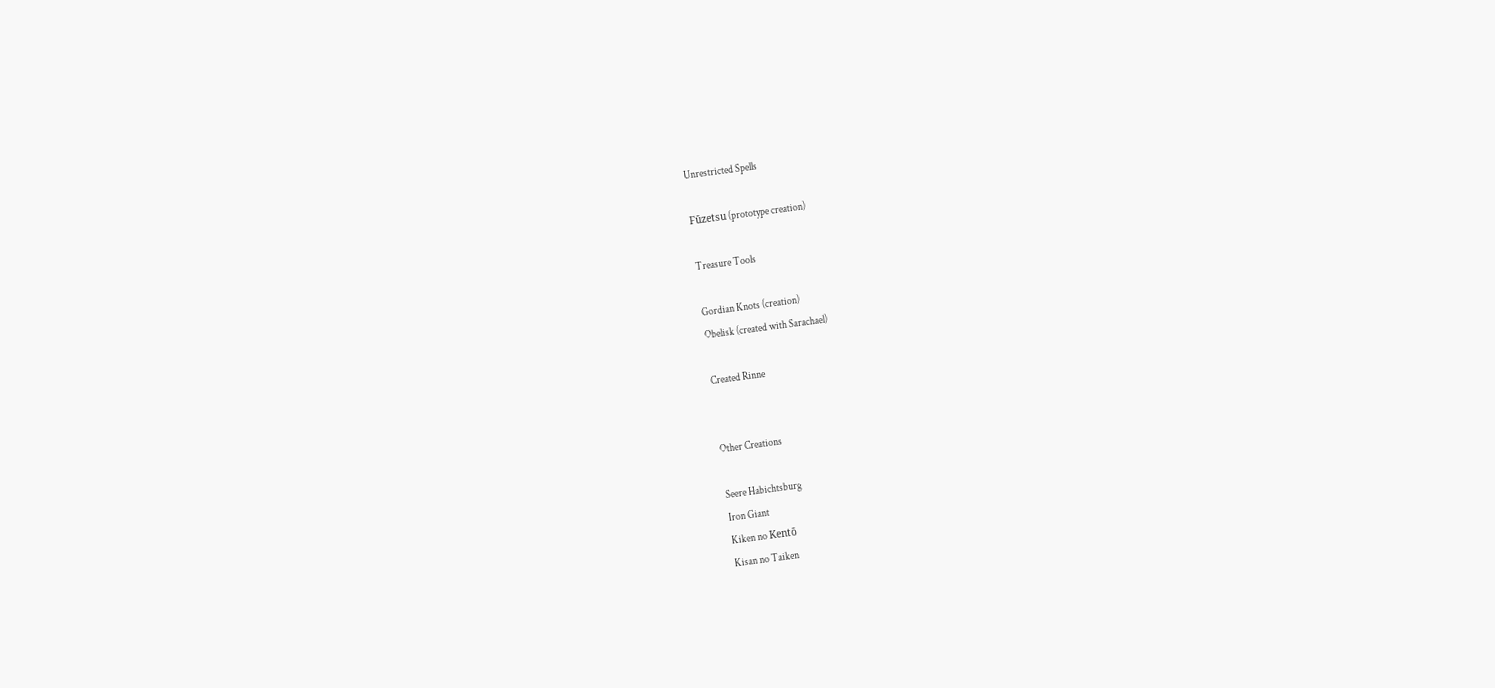Unrestricted Spells

Fūzetsu (prototype creation)

Treasure Tools

Gordian Knots (creation)
Obelisk (created with Sarachael)

Created Rinne


Other Creations

Seere Habichtsburg
Iron Giant
Kiken no Kentō
Kisan no Taiken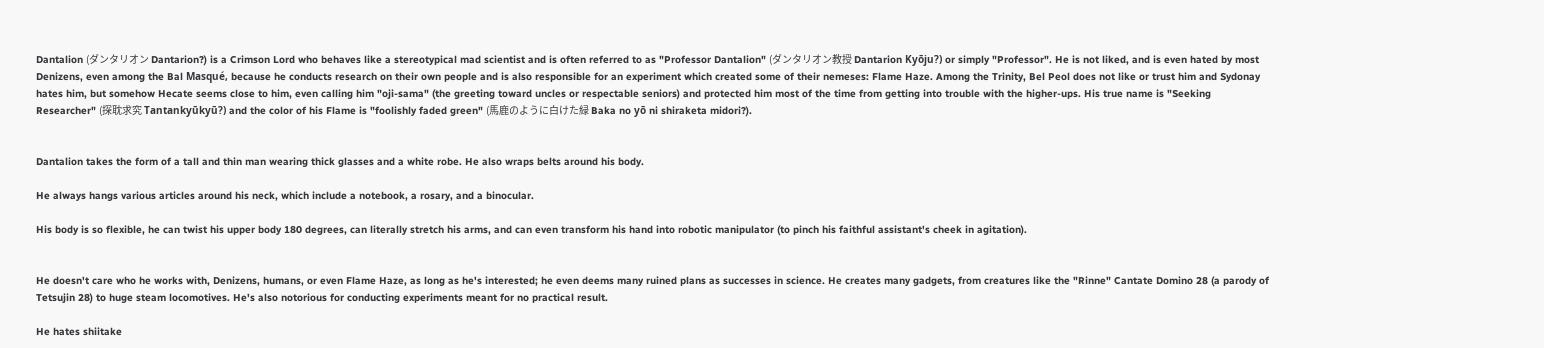Dantalion (ダンタリオン Dantarion?) is a Crimson Lord who behaves like a stereotypical mad scientist and is often referred to as "Professor Dantalion" (ダンタリオン教授 Dantarion Kyōju?) or simply "Professor". He is not liked, and is even hated by most Denizens, even among the Bal Masqué, because he conducts research on their own people and is also responsible for an experiment which created some of their nemeses: Flame Haze. Among the Trinity, Bel Peol does not like or trust him and Sydonay hates him, but somehow Hecate seems close to him, even calling him "oji-sama" (the greeting toward uncles or respectable seniors) and protected him most of the time from getting into trouble with the higher-ups. His true name is "Seeking Researcher" (探耽求究 Tantankyūkyū?) and the color of his Flame is "foolishly faded green" (馬鹿のように白けた緑 Baka no yō ni shiraketa midori?).


Dantalion takes the form of a tall and thin man wearing thick glasses and a white robe. He also wraps belts around his body.

He always hangs various articles around his neck, which include a notebook, a rosary, and a binocular.

His body is so flexible, he can twist his upper body 180 degrees, can literally stretch his arms, and can even transform his hand into robotic manipulator (to pinch his faithful assistant's cheek in agitation).


He doesn't care who he works with, Denizens, humans, or even Flame Haze, as long as he's interested; he even deems many ruined plans as successes in science. He creates many gadgets, from creatures like the "Rinne" Cantate Domino 28 (a parody of Tetsujin 28) to huge steam locomotives. He's also notorious for conducting experiments meant for no practical result.

He hates shiitake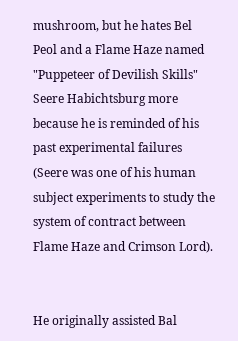mushroom, but he hates Bel Peol and a Flame Haze named "Puppeteer of Devilish Skills" Seere Habichtsburg more because he is reminded of his past experimental failures (Seere was one of his human subject experiments to study the system of contract between Flame Haze and Crimson Lord).


He originally assisted Bal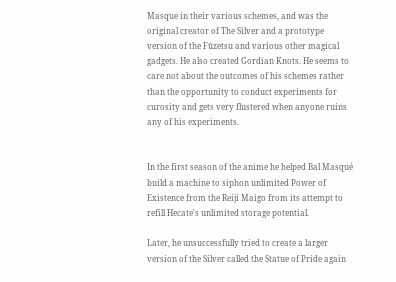Masque in their various schemes, and was the original creator of The Silver and a prototype version of the Fūzetsu and various other magical gadgets. He also created Gordian Knots. He seems to care not about the outcomes of his schemes rather than the opportunity to conduct experiments for curosity and gets very flustered when anyone ruins any of his experiments.


In the first season of the anime he helped Bal Masqué build a machine to siphon unlimited Power of Existence from the Reiji Maigo from its attempt to refill Hecate's unlimited storage potential.

Later, he unsuccessfully tried to create a larger version of the Silver called the Statue of Pride again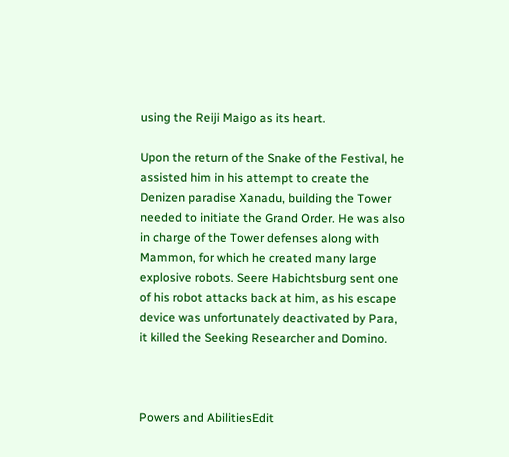using the Reiji Maigo as its heart.

Upon the return of the Snake of the Festival, he assisted him in his attempt to create the Denizen paradise Xanadu, building the Tower needed to initiate the Grand Order. He was also in charge of the Tower defenses along with Mammon, for which he created many large explosive robots. Seere Habichtsburg sent one of his robot attacks back at him, as his escape device was unfortunately deactivated by Para, it killed the Seeking Researcher and Domino.



Powers and AbilitiesEdit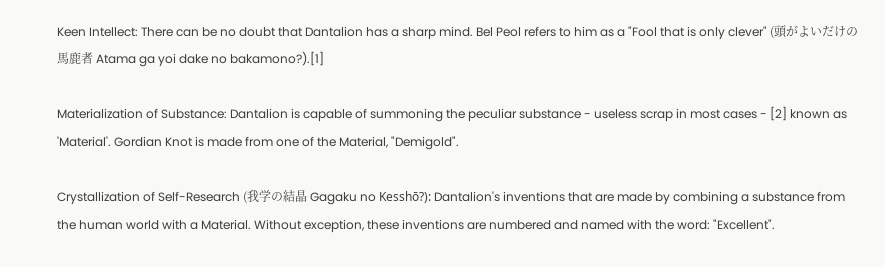Keen Intellect: There can be no doubt that Dantalion has a sharp mind. Bel Peol refers to him as a "Fool that is only clever" (頭がよいだけの馬鹿者 Atama ga yoi dake no bakamono?).[1]

Materialization of Substance: Dantalion is capable of summoning the peculiar substance - useless scrap in most cases - [2] known as 'Material'. Gordian Knot is made from one of the Material, "Demigold".

Crystallization of Self-Research (我学の結晶 Gagaku no Kesshō?): Dantalion's inventions that are made by combining a substance from the human world with a Material. Without exception, these inventions are numbered and named with the word: "Excellent".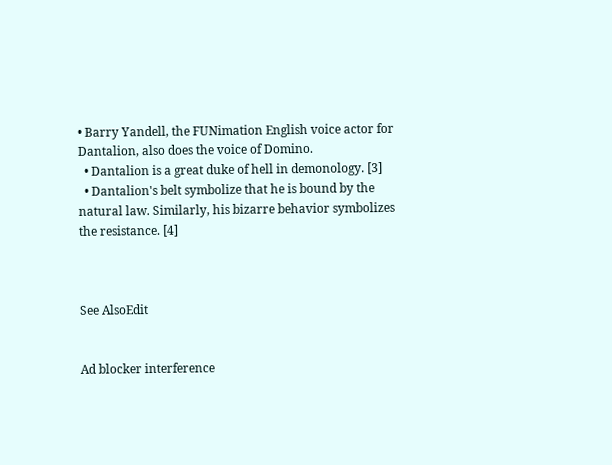• Barry Yandell, the FUNimation English voice actor for Dantalion, also does the voice of Domino.
  • Dantalion is a great duke of hell in demonology. [3]
  • Dantalion's belt symbolize that he is bound by the natural law. Similarly, his bizarre behavior symbolizes the resistance. [4]



See AlsoEdit


Ad blocker interference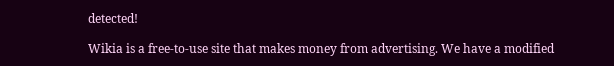detected!

Wikia is a free-to-use site that makes money from advertising. We have a modified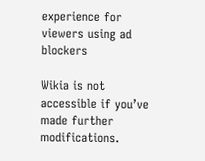experience for viewers using ad blockers

Wikia is not accessible if you’ve made further modifications.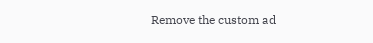Remove the custom ad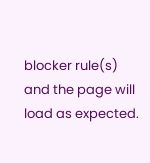blocker rule(s) and the page will load as expected.